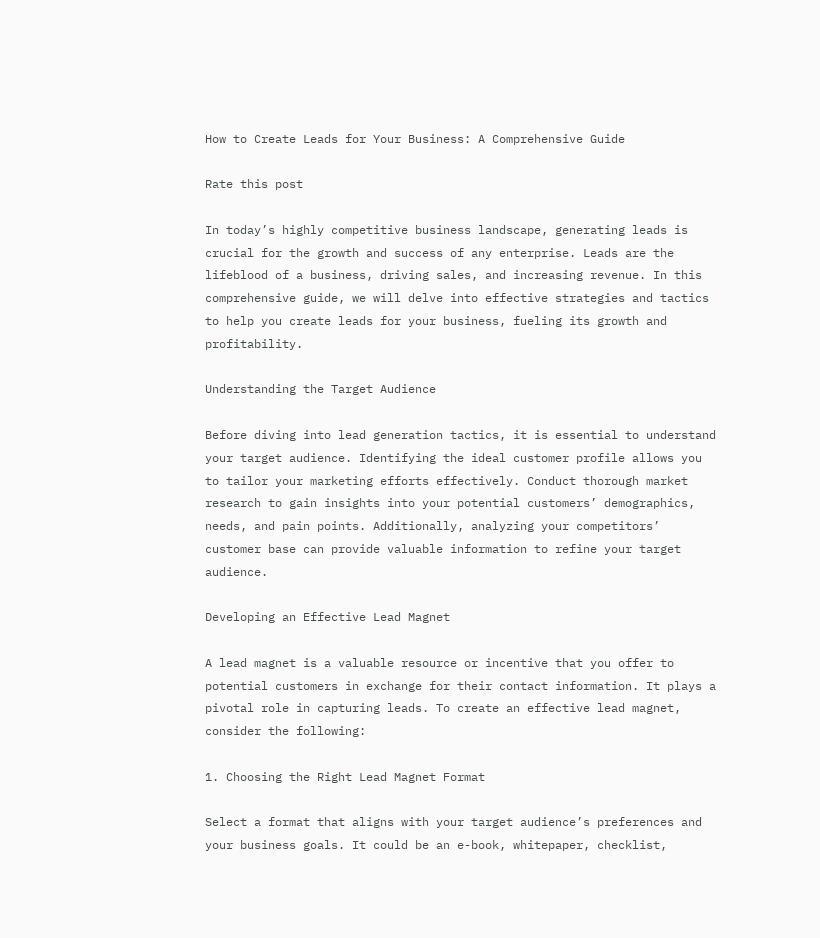How to Create Leads for Your Business: A Comprehensive Guide

Rate this post

In today’s highly competitive business landscape, generating leads is crucial for the growth and success of any enterprise. Leads are the lifeblood of a business, driving sales, and increasing revenue. In this comprehensive guide, we will delve into effective strategies and tactics to help you create leads for your business, fueling its growth and profitability.

Understanding the Target Audience

Before diving into lead generation tactics, it is essential to understand your target audience. Identifying the ideal customer profile allows you to tailor your marketing efforts effectively. Conduct thorough market research to gain insights into your potential customers’ demographics, needs, and pain points. Additionally, analyzing your competitors’ customer base can provide valuable information to refine your target audience.

Developing an Effective Lead Magnet

A lead magnet is a valuable resource or incentive that you offer to potential customers in exchange for their contact information. It plays a pivotal role in capturing leads. To create an effective lead magnet, consider the following:

1. Choosing the Right Lead Magnet Format

Select a format that aligns with your target audience’s preferences and your business goals. It could be an e-book, whitepaper, checklist,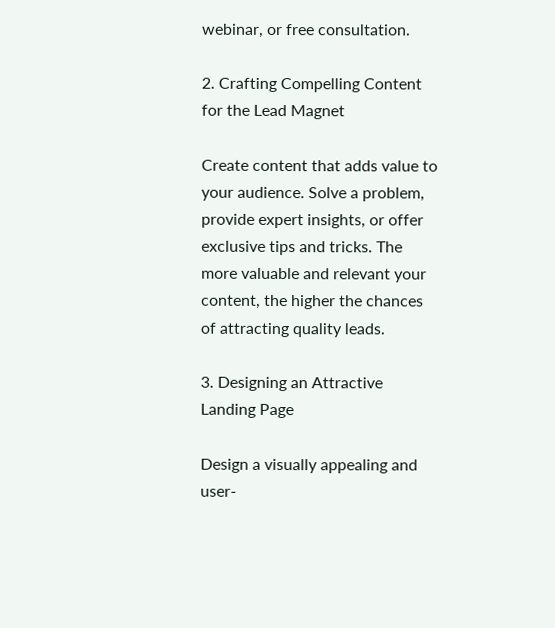webinar, or free consultation.

2. Crafting Compelling Content for the Lead Magnet

Create content that adds value to your audience. Solve a problem, provide expert insights, or offer exclusive tips and tricks. The more valuable and relevant your content, the higher the chances of attracting quality leads.

3. Designing an Attractive Landing Page

Design a visually appealing and user-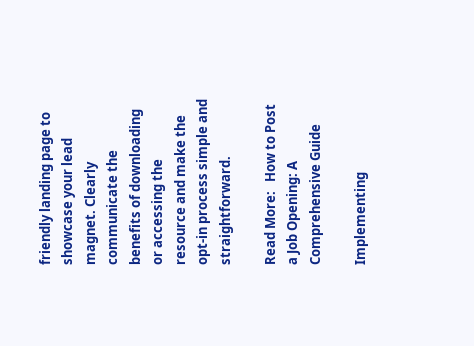friendly landing page to showcase your lead magnet. Clearly communicate the benefits of downloading or accessing the resource and make the opt-in process simple and straightforward.

Read More:   How to Post a Job Opening: A Comprehensive Guide

Implementing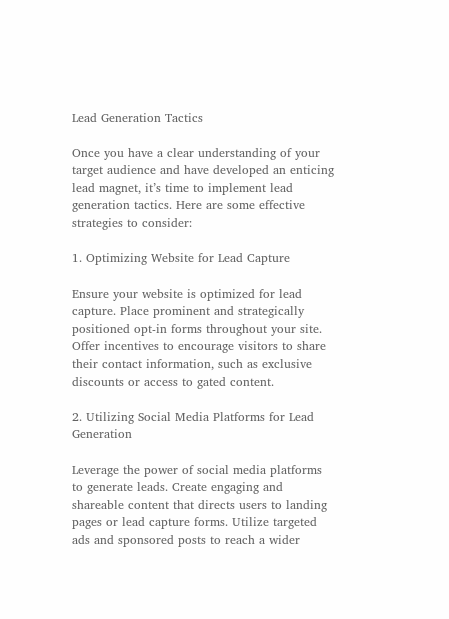Lead Generation Tactics

Once you have a clear understanding of your target audience and have developed an enticing lead magnet, it’s time to implement lead generation tactics. Here are some effective strategies to consider:

1. Optimizing Website for Lead Capture

Ensure your website is optimized for lead capture. Place prominent and strategically positioned opt-in forms throughout your site. Offer incentives to encourage visitors to share their contact information, such as exclusive discounts or access to gated content.

2. Utilizing Social Media Platforms for Lead Generation

Leverage the power of social media platforms to generate leads. Create engaging and shareable content that directs users to landing pages or lead capture forms. Utilize targeted ads and sponsored posts to reach a wider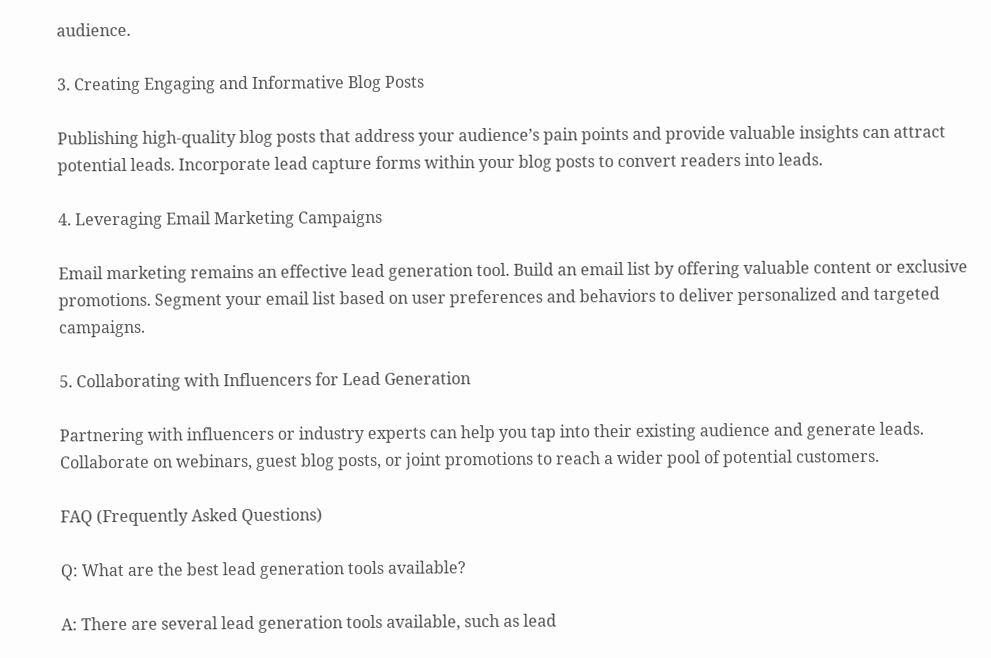audience.

3. Creating Engaging and Informative Blog Posts

Publishing high-quality blog posts that address your audience’s pain points and provide valuable insights can attract potential leads. Incorporate lead capture forms within your blog posts to convert readers into leads.

4. Leveraging Email Marketing Campaigns

Email marketing remains an effective lead generation tool. Build an email list by offering valuable content or exclusive promotions. Segment your email list based on user preferences and behaviors to deliver personalized and targeted campaigns.

5. Collaborating with Influencers for Lead Generation

Partnering with influencers or industry experts can help you tap into their existing audience and generate leads. Collaborate on webinars, guest blog posts, or joint promotions to reach a wider pool of potential customers.

FAQ (Frequently Asked Questions)

Q: What are the best lead generation tools available?

A: There are several lead generation tools available, such as lead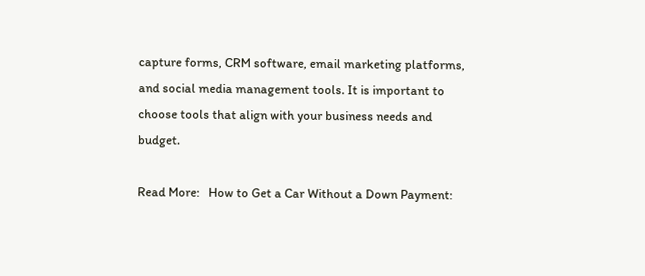capture forms, CRM software, email marketing platforms, and social media management tools. It is important to choose tools that align with your business needs and budget.

Read More:   How to Get a Car Without a Down Payment: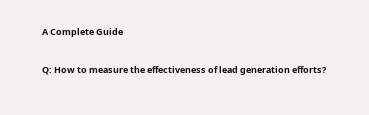A Complete Guide

Q: How to measure the effectiveness of lead generation efforts?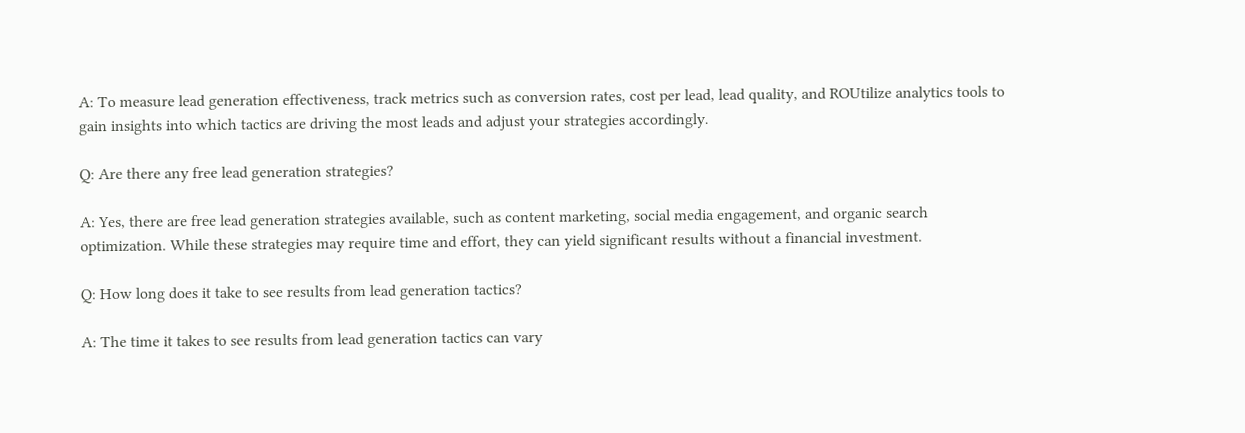A: To measure lead generation effectiveness, track metrics such as conversion rates, cost per lead, lead quality, and ROUtilize analytics tools to gain insights into which tactics are driving the most leads and adjust your strategies accordingly.

Q: Are there any free lead generation strategies?

A: Yes, there are free lead generation strategies available, such as content marketing, social media engagement, and organic search optimization. While these strategies may require time and effort, they can yield significant results without a financial investment.

Q: How long does it take to see results from lead generation tactics?

A: The time it takes to see results from lead generation tactics can vary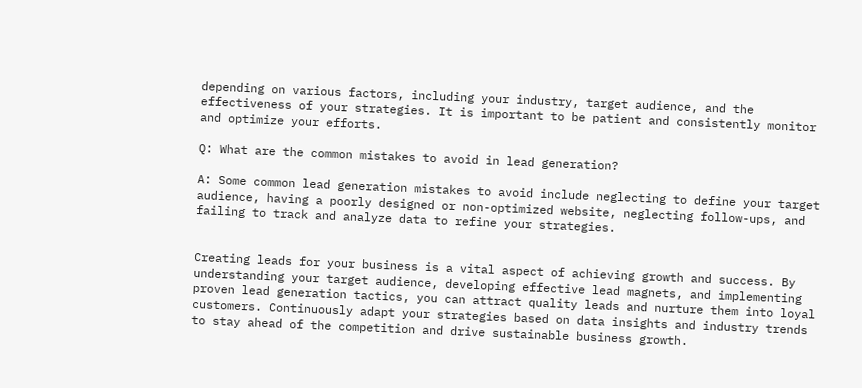depending on various factors, including your industry, target audience, and the effectiveness of your strategies. It is important to be patient and consistently monitor and optimize your efforts.

Q: What are the common mistakes to avoid in lead generation?

A: Some common lead generation mistakes to avoid include neglecting to define your target audience, having a poorly designed or non-optimized website, neglecting follow-ups, and failing to track and analyze data to refine your strategies.


Creating leads for your business is a vital aspect of achieving growth and success. By understanding your target audience, developing effective lead magnets, and implementing proven lead generation tactics, you can attract quality leads and nurture them into loyal customers. Continuously adapt your strategies based on data insights and industry trends to stay ahead of the competition and drive sustainable business growth.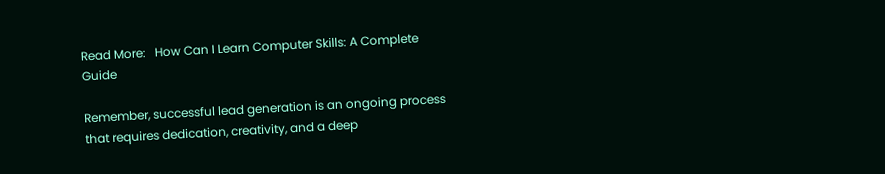Read More:   How Can I Learn Computer Skills: A Complete Guide

Remember, successful lead generation is an ongoing process that requires dedication, creativity, and a deep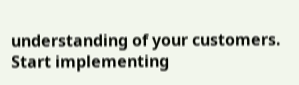understanding of your customers. Start implementing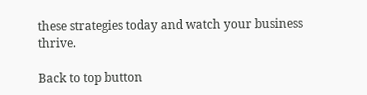these strategies today and watch your business thrive.

Back to top button